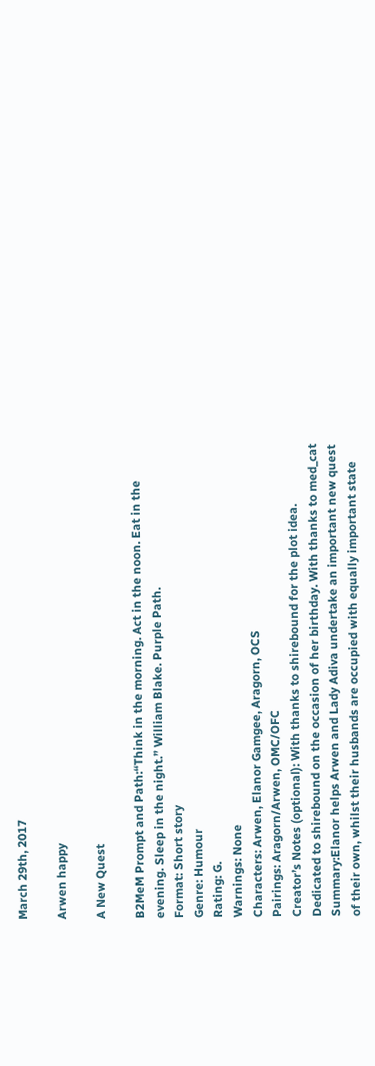March 29th, 2017

Arwen happy

A New Quest

B2MeM Prompt and Path:“Think in the morning. Act in the noon. Eat in the evening. Sleep in the night.” William Blake. Purple Path.
Format: Short story
Genre: Humour
Rating: G.
Warnings: None
Characters: Arwen, Elanor Gamgee, Aragorn, OCS
Pairings: Aragorn/Arwen, OMC/OFC
Creator’s Notes (optional): With thanks to shirebound for the plot idea. Dedicated to shirebound on the occasion of her birthday. With thanks to med_cat
Summary:Elanor helps Arwen and Lady Adiva undertake an important new quest of their own, whilst their husbands are occupied with equally important state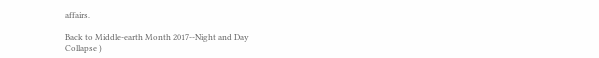affairs.

Back to Middle-earth Month 2017--Night and Day
Collapse )